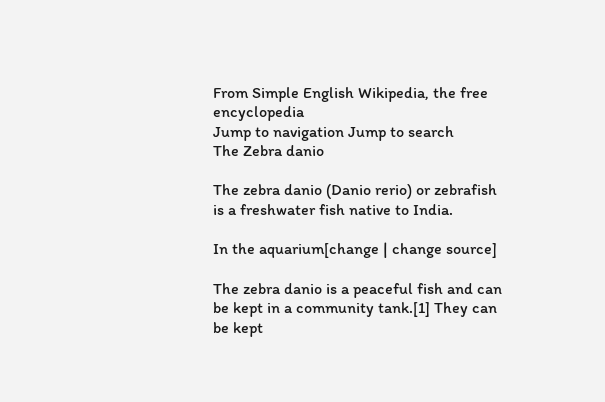From Simple English Wikipedia, the free encyclopedia
Jump to navigation Jump to search
The Zebra danio

The zebra danio (Danio rerio) or zebrafish is a freshwater fish native to India.

In the aquarium[change | change source]

The zebra danio is a peaceful fish and can be kept in a community tank.[1] They can be kept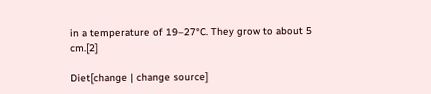in a temperature of 19–27°C. They grow to about 5 cm.[2]

Diet[change | change source]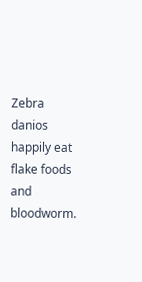Zebra danios happily eat flake foods and bloodworm.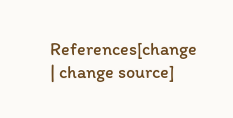References[change | change source]